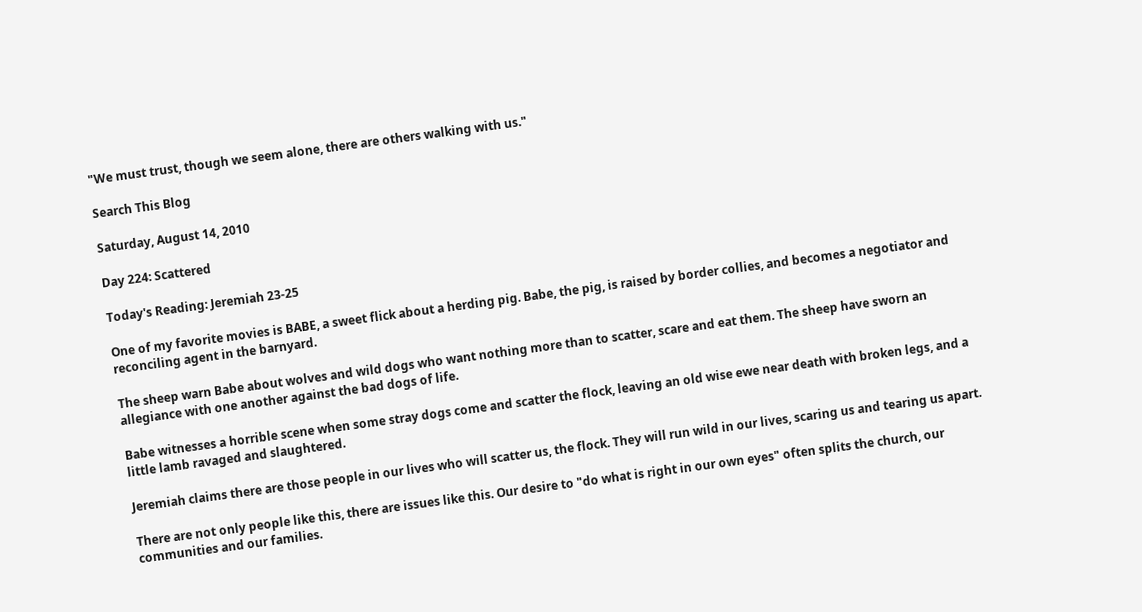"We must trust, though we seem alone, there are others walking with us."

Search This Blog

Saturday, August 14, 2010

Day 224: Scattered

Today's Reading: Jeremiah 23-25

One of my favorite movies is BABE, a sweet flick about a herding pig. Babe, the pig, is raised by border collies, and becomes a negotiator and reconciling agent in the barnyard.

The sheep warn Babe about wolves and wild dogs who want nothing more than to scatter, scare and eat them. The sheep have sworn an allegiance with one another against the bad dogs of life.

Babe witnesses a horrible scene when some stray dogs come and scatter the flock, leaving an old wise ewe near death with broken legs, and a little lamb ravaged and slaughtered.

Jeremiah claims there are those people in our lives who will scatter us, the flock. They will run wild in our lives, scaring us and tearing us apart.

There are not only people like this, there are issues like this. Our desire to "do what is right in our own eyes" often splits the church, our communities and our families.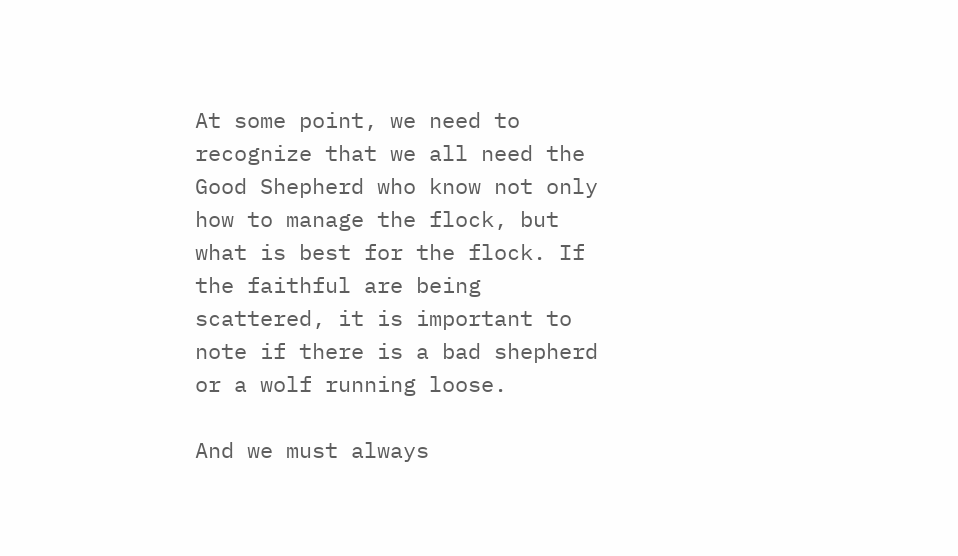At some point, we need to recognize that we all need the Good Shepherd who know not only how to manage the flock, but what is best for the flock. If the faithful are being scattered, it is important to note if there is a bad shepherd or a wolf running loose.

And we must always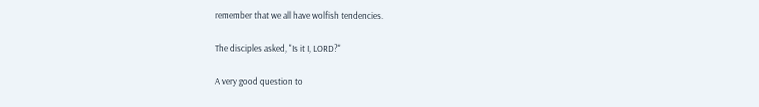remember that we all have wolfish tendencies.

The disciples asked, "Is it I, LORD?"

A very good question to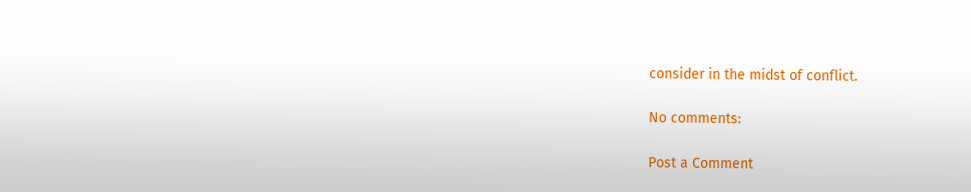consider in the midst of conflict.

No comments:

Post a Comment